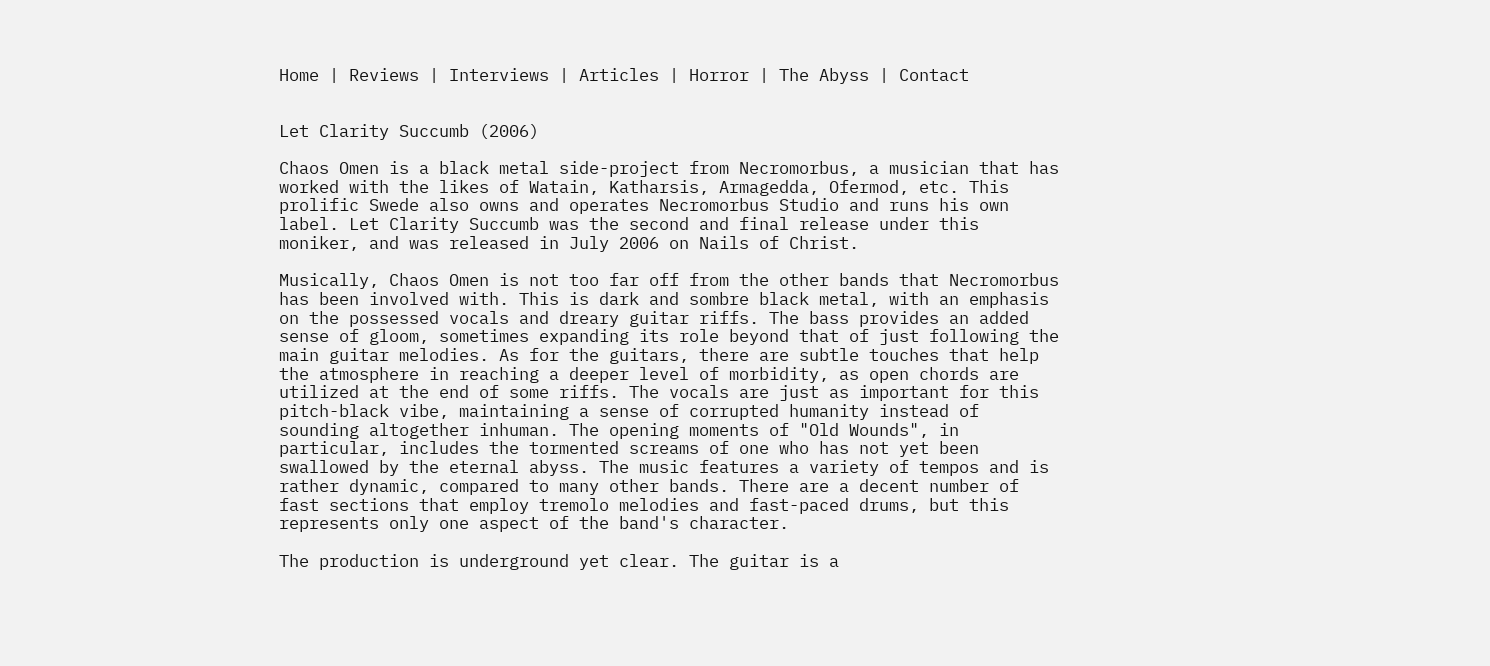Home | Reviews | Interviews | Articles | Horror | The Abyss | Contact


Let Clarity Succumb (2006)

Chaos Omen is a black metal side-project from Necromorbus, a musician that has worked with the likes of Watain, Katharsis, Armagedda, Ofermod, etc. This prolific Swede also owns and operates Necromorbus Studio and runs his own label. Let Clarity Succumb was the second and final release under this moniker, and was released in July 2006 on Nails of Christ.

Musically, Chaos Omen is not too far off from the other bands that Necromorbus has been involved with. This is dark and sombre black metal, with an emphasis on the possessed vocals and dreary guitar riffs. The bass provides an added sense of gloom, sometimes expanding its role beyond that of just following the main guitar melodies. As for the guitars, there are subtle touches that help the atmosphere in reaching a deeper level of morbidity, as open chords are utilized at the end of some riffs. The vocals are just as important for this pitch-black vibe, maintaining a sense of corrupted humanity instead of sounding altogether inhuman. The opening moments of "Old Wounds", in particular, includes the tormented screams of one who has not yet been swallowed by the eternal abyss. The music features a variety of tempos and is rather dynamic, compared to many other bands. There are a decent number of fast sections that employ tremolo melodies and fast-paced drums, but this represents only one aspect of the band's character.

The production is underground yet clear. The guitar is a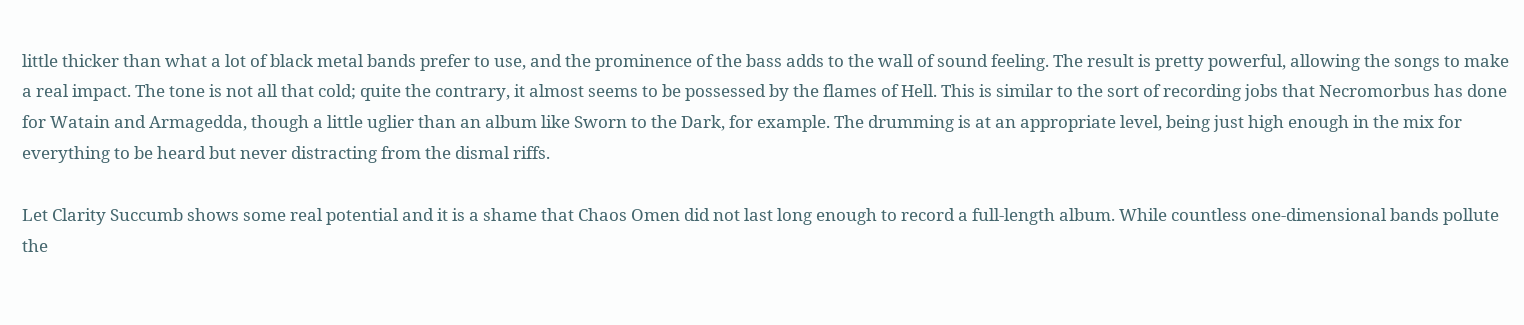little thicker than what a lot of black metal bands prefer to use, and the prominence of the bass adds to the wall of sound feeling. The result is pretty powerful, allowing the songs to make a real impact. The tone is not all that cold; quite the contrary, it almost seems to be possessed by the flames of Hell. This is similar to the sort of recording jobs that Necromorbus has done for Watain and Armagedda, though a little uglier than an album like Sworn to the Dark, for example. The drumming is at an appropriate level, being just high enough in the mix for everything to be heard but never distracting from the dismal riffs.

Let Clarity Succumb shows some real potential and it is a shame that Chaos Omen did not last long enough to record a full-length album. While countless one-dimensional bands pollute the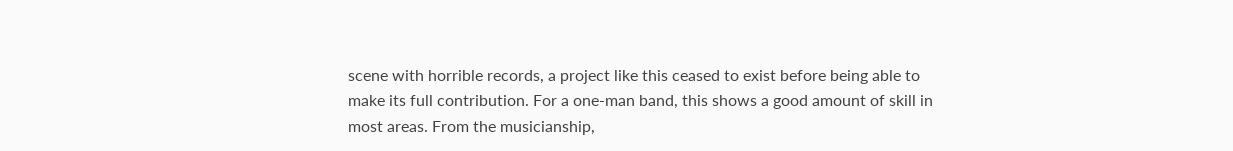scene with horrible records, a project like this ceased to exist before being able to make its full contribution. For a one-man band, this shows a good amount of skill in most areas. From the musicianship,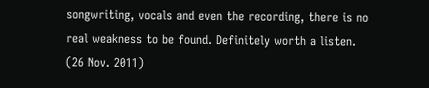songwriting, vocals and even the recording, there is no real weakness to be found. Definitely worth a listen.
(26 Nov. 2011)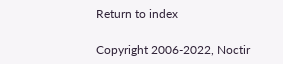Return to index

Copyright 2006-2022, Noctir